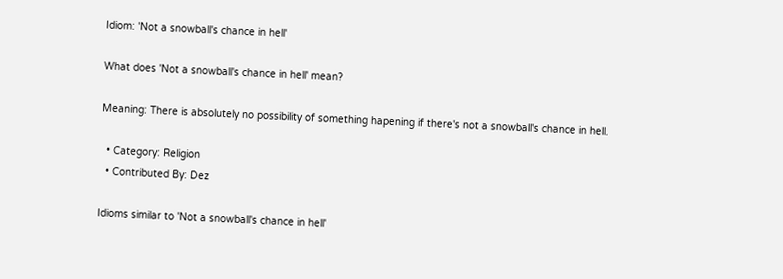Idiom: 'Not a snowball's chance in hell'

What does 'Not a snowball's chance in hell' mean?

Meaning: There is absolutely no possibility of something hapening if there's not a snowball's chance in hell.

  • Category: Religion
  • Contributed By: Dez

Idioms similar to 'Not a snowball's chance in hell'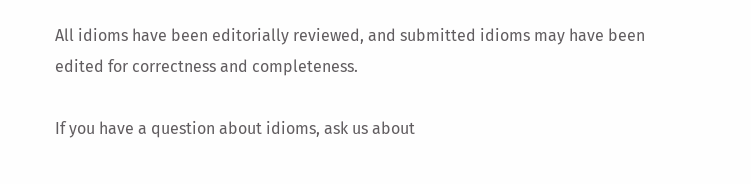All idioms have been editorially reviewed, and submitted idioms may have been edited for correctness and completeness.

If you have a question about idioms, ask us about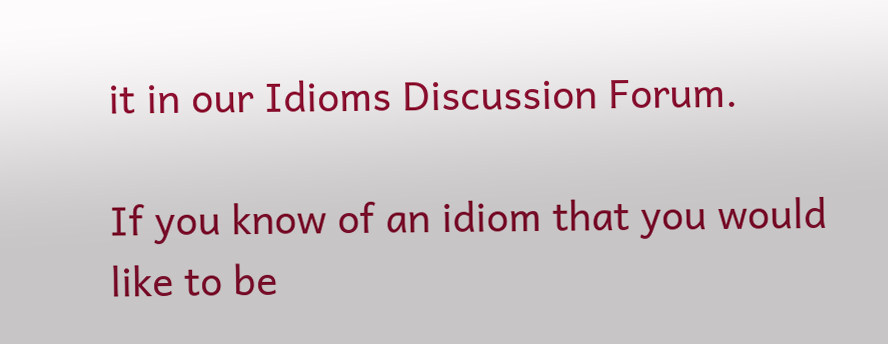it in our Idioms Discussion Forum.

If you know of an idiom that you would like to be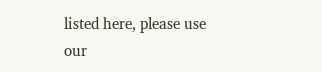listed here, please use our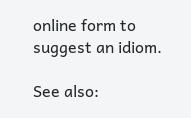online form to suggest an idiom.

See also: